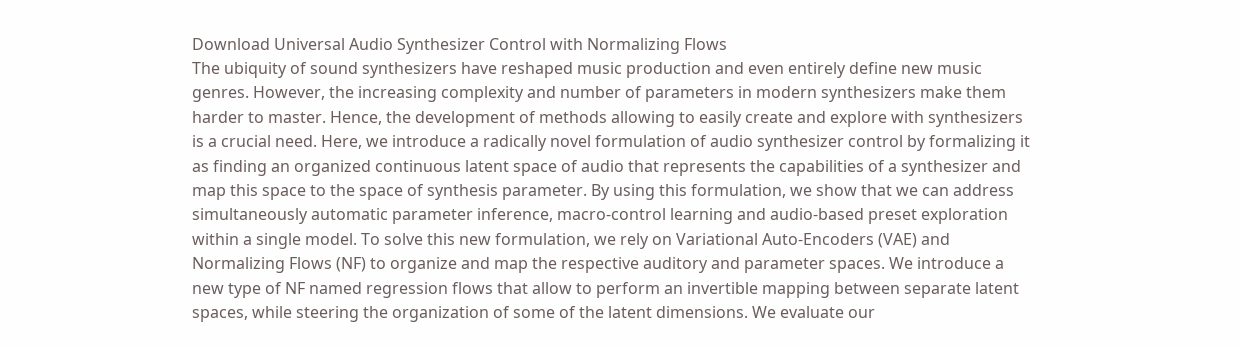Download Universal Audio Synthesizer Control with Normalizing Flows
The ubiquity of sound synthesizers have reshaped music production and even entirely define new music genres. However, the increasing complexity and number of parameters in modern synthesizers make them harder to master. Hence, the development of methods allowing to easily create and explore with synthesizers is a crucial need. Here, we introduce a radically novel formulation of audio synthesizer control by formalizing it as finding an organized continuous latent space of audio that represents the capabilities of a synthesizer and map this space to the space of synthesis parameter. By using this formulation, we show that we can address simultaneously automatic parameter inference, macro-control learning and audio-based preset exploration within a single model. To solve this new formulation, we rely on Variational Auto-Encoders (VAE) and Normalizing Flows (NF) to organize and map the respective auditory and parameter spaces. We introduce a new type of NF named regression flows that allow to perform an invertible mapping between separate latent spaces, while steering the organization of some of the latent dimensions. We evaluate our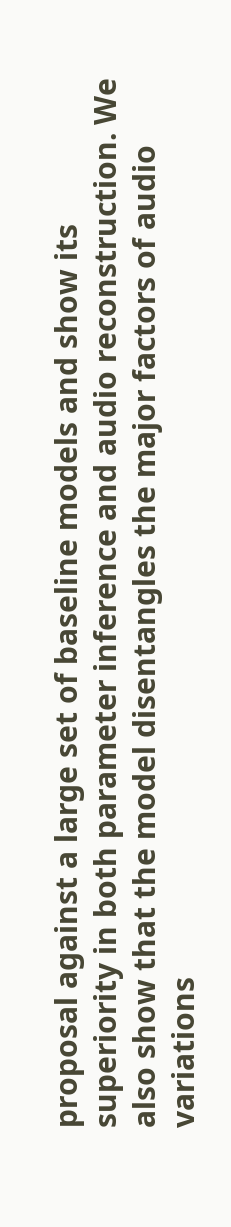proposal against a large set of baseline models and show its superiority in both parameter inference and audio reconstruction. We also show that the model disentangles the major factors of audio variations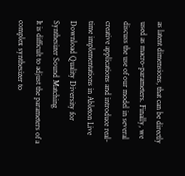as latent dimensions, that can be directly used as macro-parameters. Finally, we discuss the use of our model in several creative applications and introduce real-time implementations in Ableton Live
Download Quality Diversity for Synthesizer Sound Matching
It is difficult to adjust the parameters of a complex synthesizer to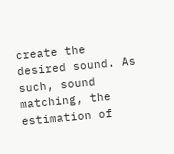create the desired sound. As such, sound matching, the estimation of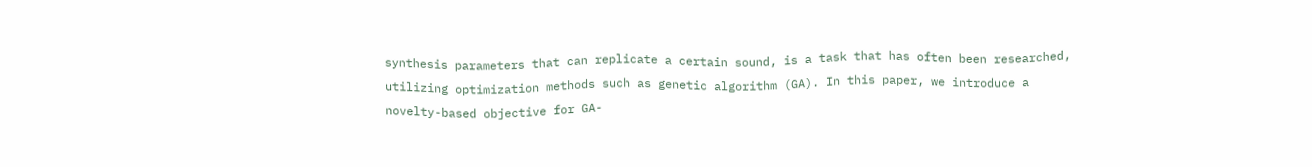synthesis parameters that can replicate a certain sound, is a task that has often been researched, utilizing optimization methods such as genetic algorithm (GA). In this paper, we introduce a novelty-based objective for GA-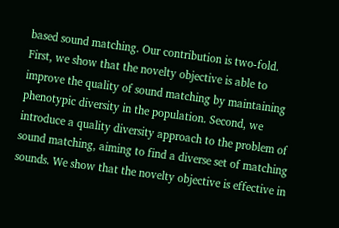based sound matching. Our contribution is two-fold. First, we show that the novelty objective is able to improve the quality of sound matching by maintaining phenotypic diversity in the population. Second, we introduce a quality diversity approach to the problem of sound matching, aiming to find a diverse set of matching sounds. We show that the novelty objective is effective in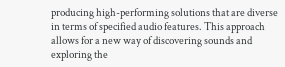producing high-performing solutions that are diverse in terms of specified audio features. This approach allows for a new way of discovering sounds and exploring the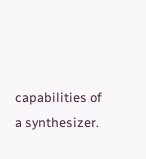capabilities of a synthesizer.